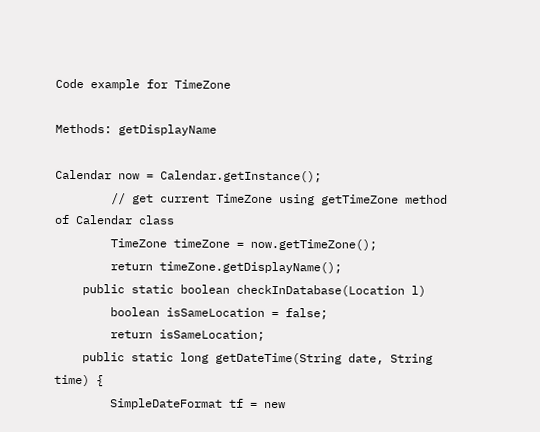Code example for TimeZone

Methods: getDisplayName

Calendar now = Calendar.getInstance();
        // get current TimeZone using getTimeZone method of Calendar class
        TimeZone timeZone = now.getTimeZone();
        return timeZone.getDisplayName();
    public static boolean checkInDatabase(Location l)
        boolean isSameLocation = false;
        return isSameLocation;
    public static long getDateTime(String date, String time) {
        SimpleDateFormat tf = new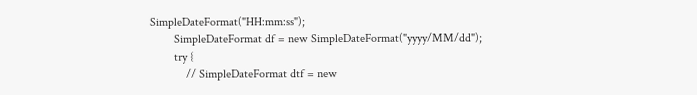SimpleDateFormat("HH:mm:ss");
        SimpleDateFormat df = new SimpleDateFormat("yyyy/MM/dd");
        try {
            // SimpleDateFormat dtf = new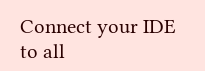Connect your IDE to all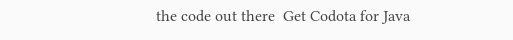the code out there  Get Codota for Java